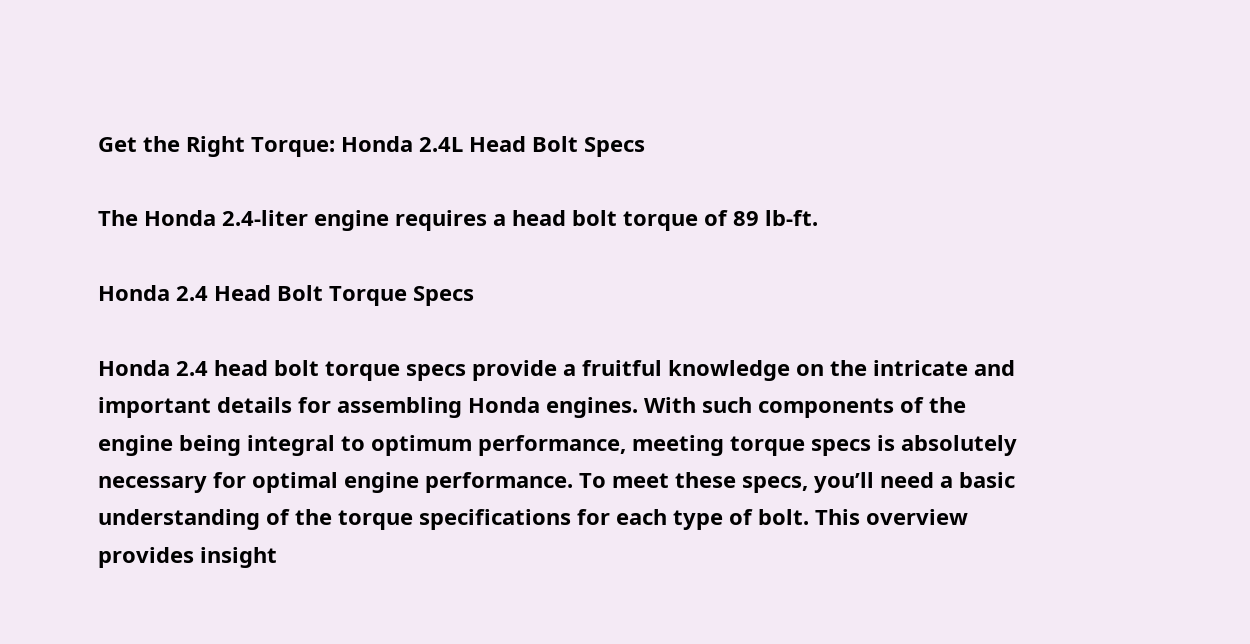Get the Right Torque: Honda 2.4L Head Bolt Specs

The Honda 2.4-liter engine requires a head bolt torque of 89 lb-ft.

Honda 2.4 Head Bolt Torque Specs

Honda 2.4 head bolt torque specs provide a fruitful knowledge on the intricate and important details for assembling Honda engines. With such components of the engine being integral to optimum performance, meeting torque specs is absolutely necessary for optimal engine performance. To meet these specs, you’ll need a basic understanding of the torque specifications for each type of bolt. This overview provides insight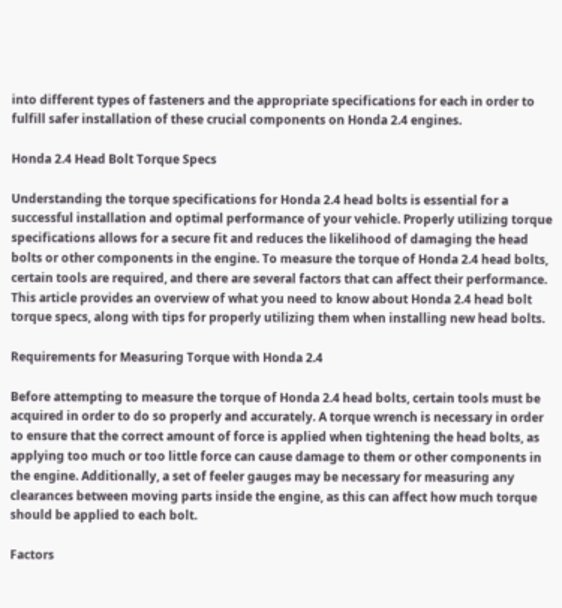into different types of fasteners and the appropriate specifications for each in order to fulfill safer installation of these crucial components on Honda 2.4 engines.

Honda 2.4 Head Bolt Torque Specs

Understanding the torque specifications for Honda 2.4 head bolts is essential for a successful installation and optimal performance of your vehicle. Properly utilizing torque specifications allows for a secure fit and reduces the likelihood of damaging the head bolts or other components in the engine. To measure the torque of Honda 2.4 head bolts, certain tools are required, and there are several factors that can affect their performance. This article provides an overview of what you need to know about Honda 2.4 head bolt torque specs, along with tips for properly utilizing them when installing new head bolts.

Requirements for Measuring Torque with Honda 2.4

Before attempting to measure the torque of Honda 2.4 head bolts, certain tools must be acquired in order to do so properly and accurately. A torque wrench is necessary in order to ensure that the correct amount of force is applied when tightening the head bolts, as applying too much or too little force can cause damage to them or other components in the engine. Additionally, a set of feeler gauges may be necessary for measuring any clearances between moving parts inside the engine, as this can affect how much torque should be applied to each bolt.

Factors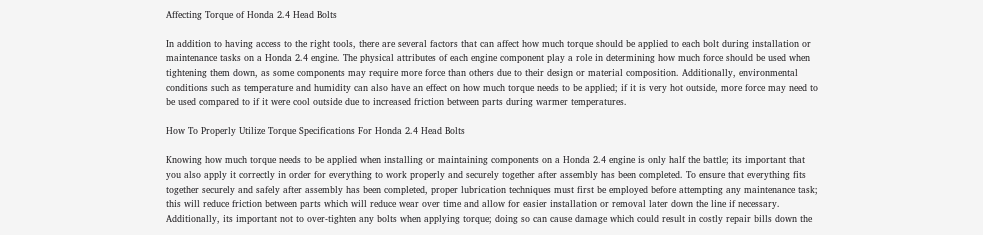Affecting Torque of Honda 2.4 Head Bolts

In addition to having access to the right tools, there are several factors that can affect how much torque should be applied to each bolt during installation or maintenance tasks on a Honda 2.4 engine. The physical attributes of each engine component play a role in determining how much force should be used when tightening them down, as some components may require more force than others due to their design or material composition. Additionally, environmental conditions such as temperature and humidity can also have an effect on how much torque needs to be applied; if it is very hot outside, more force may need to be used compared to if it were cool outside due to increased friction between parts during warmer temperatures.

How To Properly Utilize Torque Specifications For Honda 2.4 Head Bolts

Knowing how much torque needs to be applied when installing or maintaining components on a Honda 2.4 engine is only half the battle; its important that you also apply it correctly in order for everything to work properly and securely together after assembly has been completed. To ensure that everything fits together securely and safely after assembly has been completed, proper lubrication techniques must first be employed before attempting any maintenance task; this will reduce friction between parts which will reduce wear over time and allow for easier installation or removal later down the line if necessary. Additionally, its important not to over-tighten any bolts when applying torque; doing so can cause damage which could result in costly repair bills down the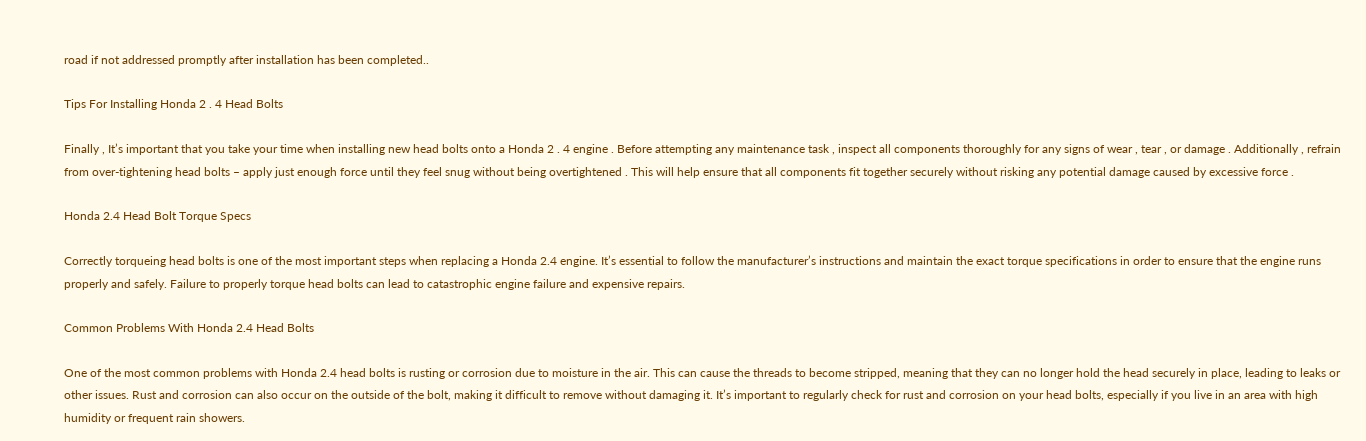road if not addressed promptly after installation has been completed..

Tips For Installing Honda 2 . 4 Head Bolts

Finally , It’s important that you take your time when installing new head bolts onto a Honda 2 . 4 engine . Before attempting any maintenance task , inspect all components thoroughly for any signs of wear , tear , or damage . Additionally , refrain from over-tightening head bolts – apply just enough force until they feel snug without being overtightened . This will help ensure that all components fit together securely without risking any potential damage caused by excessive force .

Honda 2.4 Head Bolt Torque Specs

Correctly torqueing head bolts is one of the most important steps when replacing a Honda 2.4 engine. It’s essential to follow the manufacturer’s instructions and maintain the exact torque specifications in order to ensure that the engine runs properly and safely. Failure to properly torque head bolts can lead to catastrophic engine failure and expensive repairs.

Common Problems With Honda 2.4 Head Bolts

One of the most common problems with Honda 2.4 head bolts is rusting or corrosion due to moisture in the air. This can cause the threads to become stripped, meaning that they can no longer hold the head securely in place, leading to leaks or other issues. Rust and corrosion can also occur on the outside of the bolt, making it difficult to remove without damaging it. It’s important to regularly check for rust and corrosion on your head bolts, especially if you live in an area with high humidity or frequent rain showers.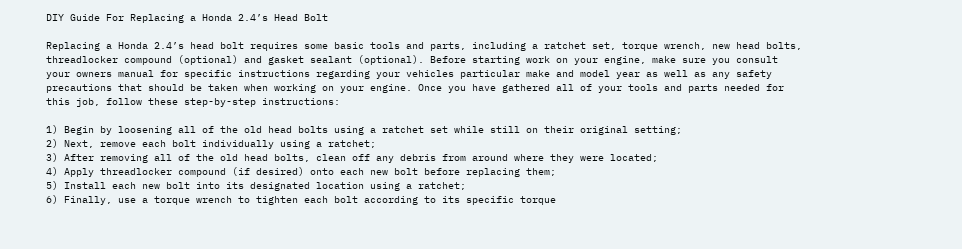DIY Guide For Replacing a Honda 2.4’s Head Bolt

Replacing a Honda 2.4’s head bolt requires some basic tools and parts, including a ratchet set, torque wrench, new head bolts, threadlocker compound (optional) and gasket sealant (optional). Before starting work on your engine, make sure you consult your owners manual for specific instructions regarding your vehicles particular make and model year as well as any safety precautions that should be taken when working on your engine. Once you have gathered all of your tools and parts needed for this job, follow these step-by-step instructions:

1) Begin by loosening all of the old head bolts using a ratchet set while still on their original setting;
2) Next, remove each bolt individually using a ratchet;
3) After removing all of the old head bolts, clean off any debris from around where they were located;
4) Apply threadlocker compound (if desired) onto each new bolt before replacing them;
5) Install each new bolt into its designated location using a ratchet;
6) Finally, use a torque wrench to tighten each bolt according to its specific torque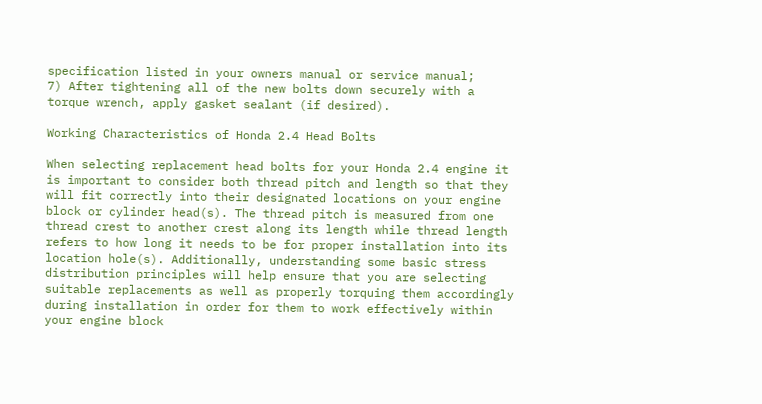specification listed in your owners manual or service manual;
7) After tightening all of the new bolts down securely with a torque wrench, apply gasket sealant (if desired).

Working Characteristics of Honda 2.4 Head Bolts

When selecting replacement head bolts for your Honda 2.4 engine it is important to consider both thread pitch and length so that they will fit correctly into their designated locations on your engine block or cylinder head(s). The thread pitch is measured from one thread crest to another crest along its length while thread length refers to how long it needs to be for proper installation into its location hole(s). Additionally, understanding some basic stress distribution principles will help ensure that you are selecting suitable replacements as well as properly torquing them accordingly during installation in order for them to work effectively within your engine block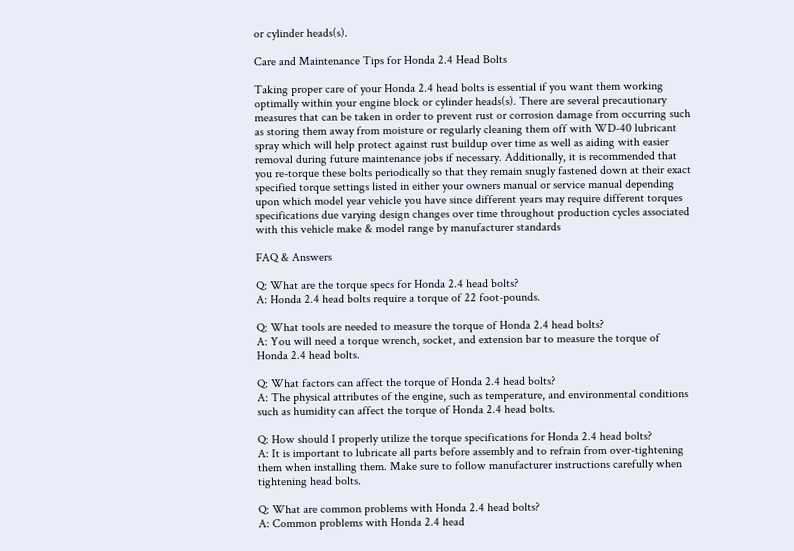or cylinder heads(s).

Care and Maintenance Tips for Honda 2.4 Head Bolts

Taking proper care of your Honda 2.4 head bolts is essential if you want them working optimally within your engine block or cylinder heads(s). There are several precautionary measures that can be taken in order to prevent rust or corrosion damage from occurring such as storing them away from moisture or regularly cleaning them off with WD-40 lubricant spray which will help protect against rust buildup over time as well as aiding with easier removal during future maintenance jobs if necessary. Additionally, it is recommended that you re-torque these bolts periodically so that they remain snugly fastened down at their exact specified torque settings listed in either your owners manual or service manual depending upon which model year vehicle you have since different years may require different torques specifications due varying design changes over time throughout production cycles associated with this vehicle make & model range by manufacturer standards

FAQ & Answers

Q: What are the torque specs for Honda 2.4 head bolts?
A: Honda 2.4 head bolts require a torque of 22 foot-pounds.

Q: What tools are needed to measure the torque of Honda 2.4 head bolts?
A: You will need a torque wrench, socket, and extension bar to measure the torque of Honda 2.4 head bolts.

Q: What factors can affect the torque of Honda 2.4 head bolts?
A: The physical attributes of the engine, such as temperature, and environmental conditions such as humidity can affect the torque of Honda 2.4 head bolts.

Q: How should I properly utilize the torque specifications for Honda 2.4 head bolts?
A: It is important to lubricate all parts before assembly and to refrain from over-tightening them when installing them. Make sure to follow manufacturer instructions carefully when tightening head bolts.

Q: What are common problems with Honda 2.4 head bolts?
A: Common problems with Honda 2.4 head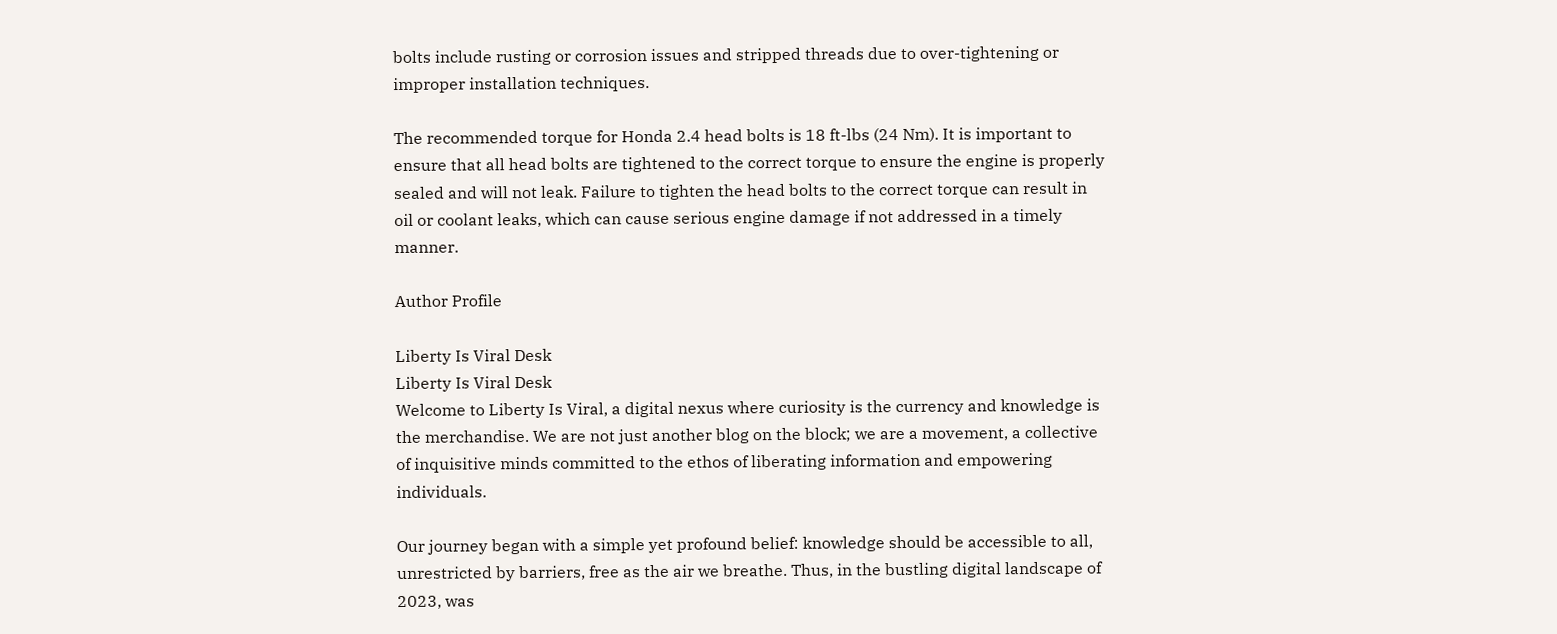bolts include rusting or corrosion issues and stripped threads due to over-tightening or improper installation techniques.

The recommended torque for Honda 2.4 head bolts is 18 ft-lbs (24 Nm). It is important to ensure that all head bolts are tightened to the correct torque to ensure the engine is properly sealed and will not leak. Failure to tighten the head bolts to the correct torque can result in oil or coolant leaks, which can cause serious engine damage if not addressed in a timely manner.

Author Profile

Liberty Is Viral Desk
Liberty Is Viral Desk
Welcome to Liberty Is Viral, a digital nexus where curiosity is the currency and knowledge is the merchandise. We are not just another blog on the block; we are a movement, a collective of inquisitive minds committed to the ethos of liberating information and empowering individuals.

Our journey began with a simple yet profound belief: knowledge should be accessible to all, unrestricted by barriers, free as the air we breathe. Thus, in the bustling digital landscape of 2023, was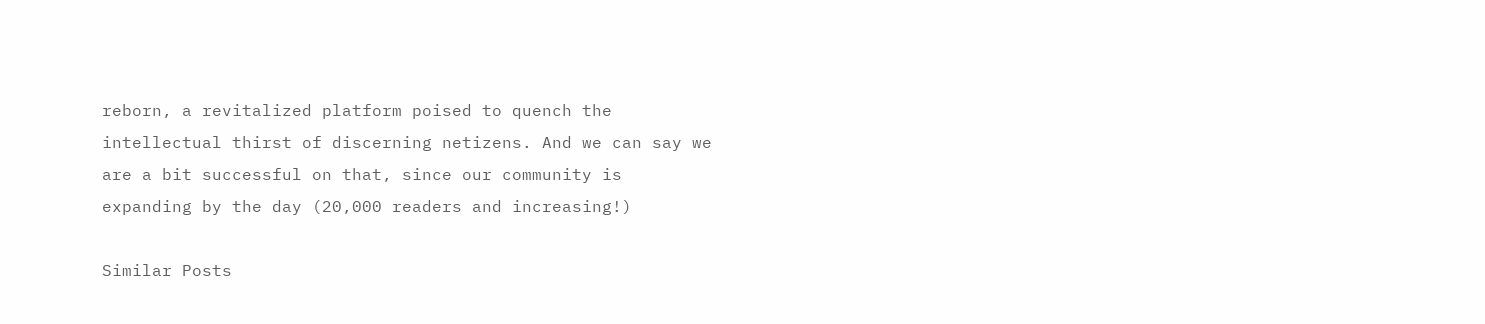reborn, a revitalized platform poised to quench the intellectual thirst of discerning netizens. And we can say we are a bit successful on that, since our community is expanding by the day (20,000 readers and increasing!)

Similar Posts